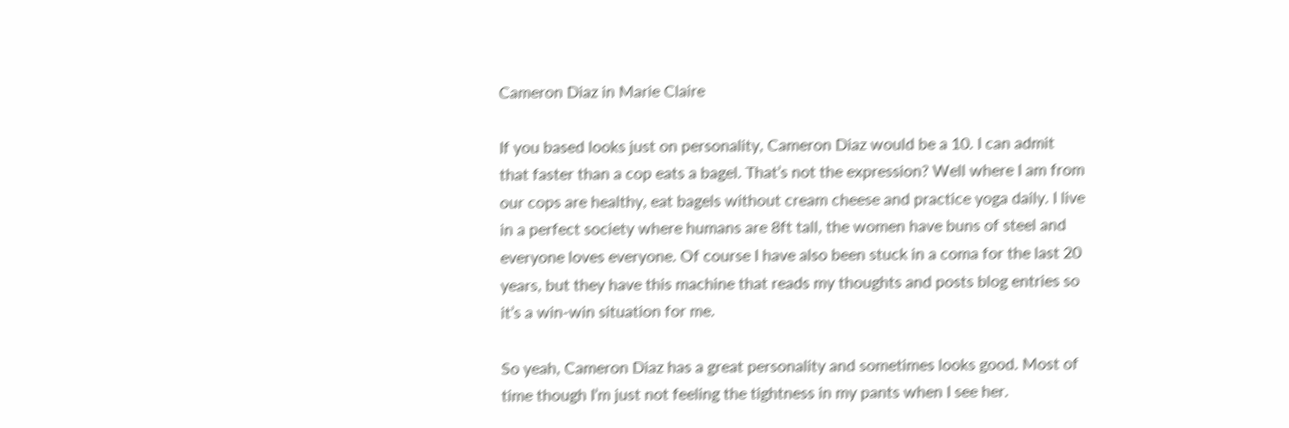Cameron Diaz in Marie Claire

If you based looks just on personality, Cameron Diaz would be a 10. I can admit that faster than a cop eats a bagel. That’s not the expression? Well where I am from our cops are healthy, eat bagels without cream cheese and practice yoga daily. I live in a perfect society where humans are 8ft tall, the women have buns of steel and everyone loves everyone. Of course I have also been stuck in a coma for the last 20 years, but they have this machine that reads my thoughts and posts blog entries so it’s a win-win situation for me.

So yeah, Cameron Diaz has a great personality and sometimes looks good. Most of time though I’m just not feeling the tightness in my pants when I see her.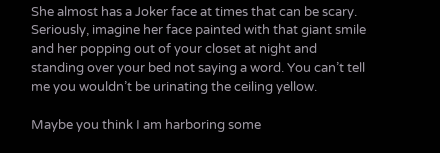She almost has a Joker face at times that can be scary. Seriously, imagine her face painted with that giant smile and her popping out of your closet at night and standing over your bed not saying a word. You can’t tell me you wouldn’t be urinating the ceiling yellow.

Maybe you think I am harboring some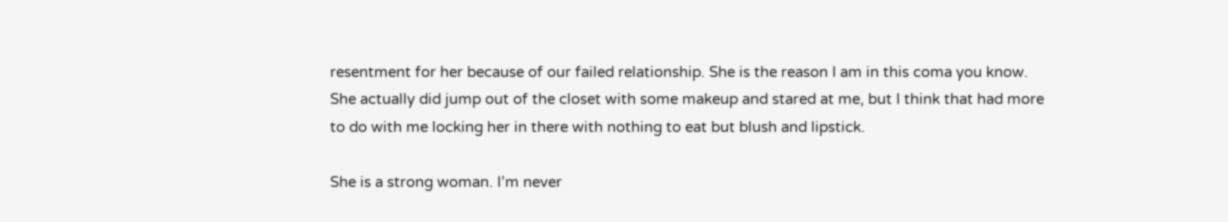resentment for her because of our failed relationship. She is the reason I am in this coma you know. She actually did jump out of the closet with some makeup and stared at me, but I think that had more to do with me locking her in there with nothing to eat but blush and lipstick.

She is a strong woman. I’m never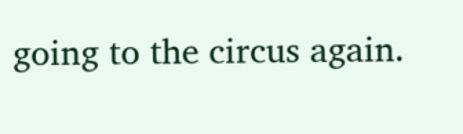going to the circus again.